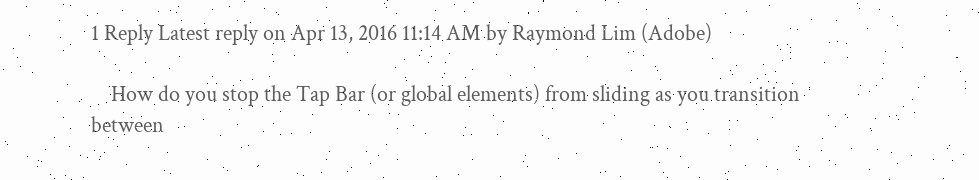1 Reply Latest reply on Apr 13, 2016 11:14 AM by Raymond Lim (Adobe)

    How do you stop the Tap Bar (or global elements) from sliding as you transition between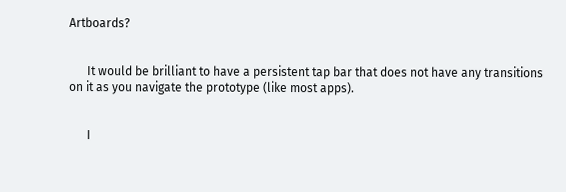Artboards?


      It would be brilliant to have a persistent tap bar that does not have any transitions on it as you navigate the prototype (like most apps).


      I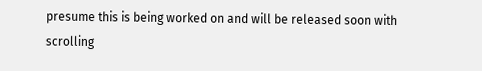presume this is being worked on and will be released soon with scrolling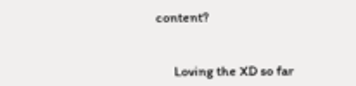content?


      Loving the XD so far